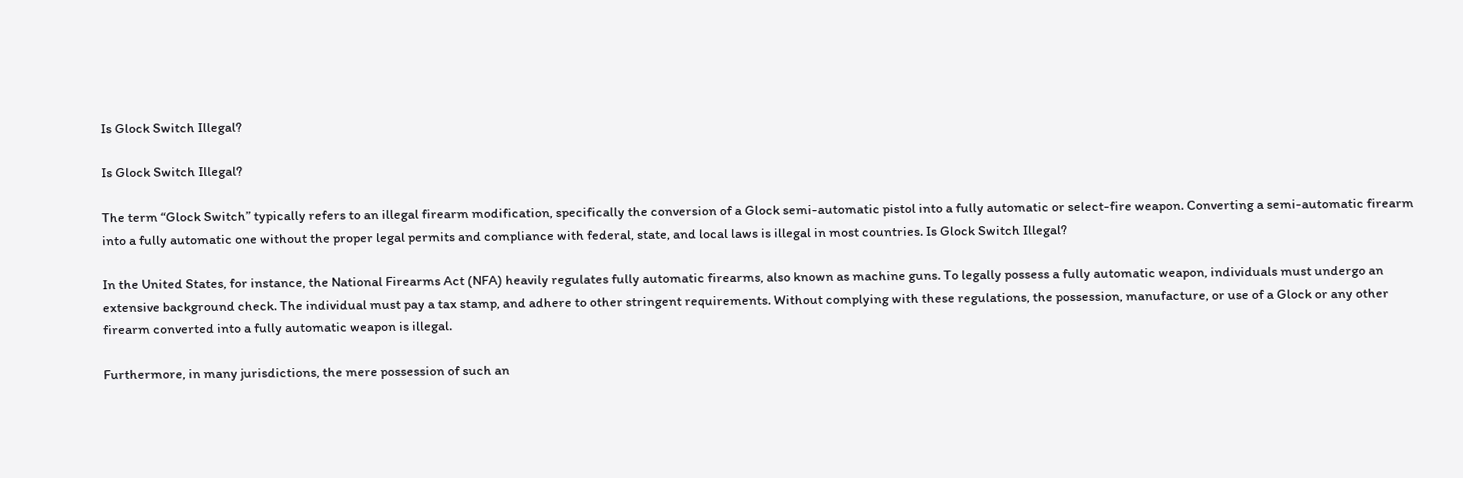Is Glock Switch Illegal?

Is Glock Switch Illegal?

The term “Glock Switch” typically refers to an illegal firearm modification, specifically the conversion of a Glock semi-automatic pistol into a fully automatic or select-fire weapon. Converting a semi-automatic firearm into a fully automatic one without the proper legal permits and compliance with federal, state, and local laws is illegal in most countries. Is Glock Switch Illegal?

In the United States, for instance, the National Firearms Act (NFA) heavily regulates fully automatic firearms, also known as machine guns. To legally possess a fully automatic weapon, individuals must undergo an extensive background check. The individual must pay a tax stamp, and adhere to other stringent requirements. Without complying with these regulations, the possession, manufacture, or use of a Glock or any other firearm converted into a fully automatic weapon is illegal.

Furthermore, in many jurisdictions, the mere possession of such an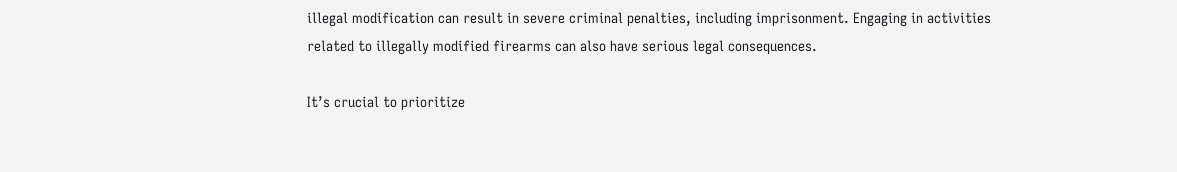illegal modification can result in severe criminal penalties, including imprisonment. Engaging in activities related to illegally modified firearms can also have serious legal consequences.

It’s crucial to prioritize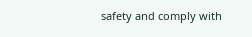safety and comply with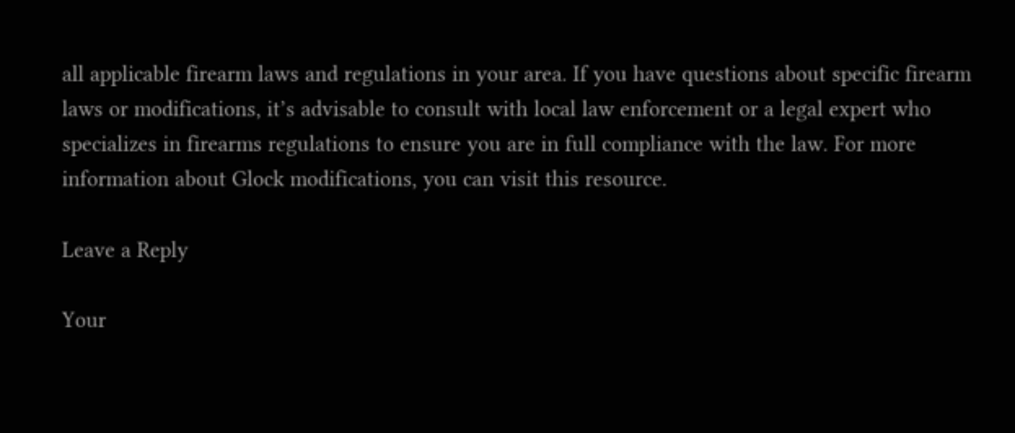all applicable firearm laws and regulations in your area. If you have questions about specific firearm laws or modifications, it’s advisable to consult with local law enforcement or a legal expert who specializes in firearms regulations to ensure you are in full compliance with the law. For more information about Glock modifications, you can visit this resource.

Leave a Reply

Your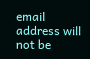email address will not be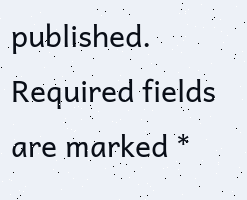published. Required fields are marked *